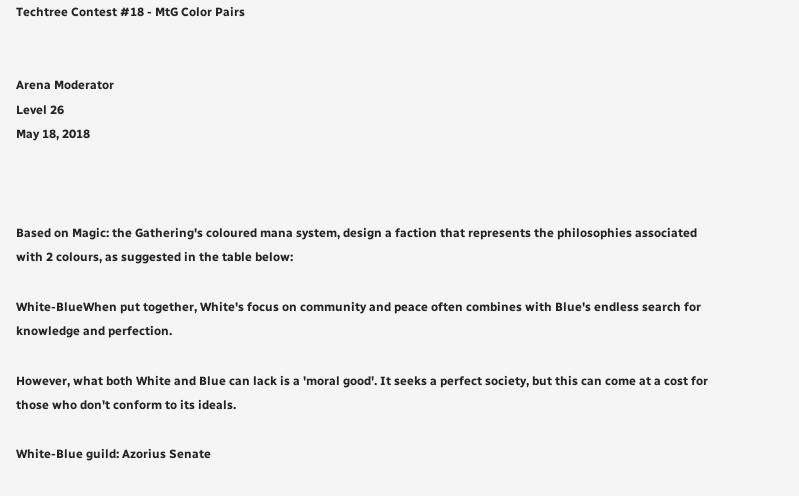Techtree Contest #18 - MtG Color Pairs


Arena Moderator
Level 26
May 18, 2018



Based on Magic: the Gathering's coloured mana system, design a faction that represents the philosophies associated with 2 colours, as suggested in the table below:

White-BlueWhen put together, White's focus on community and peace often combines with Blue's endless search for knowledge and perfection.

However, what both White and Blue can lack is a 'moral good'. It seeks a perfect society, but this can come at a cost for those who don't conform to its ideals.

White-Blue guild: Azorius Senate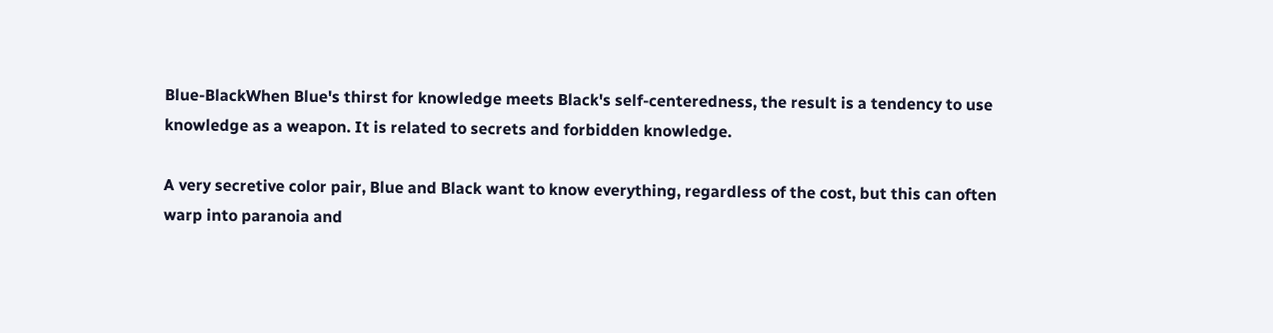Blue-BlackWhen Blue's thirst for knowledge meets Black's self-centeredness, the result is a tendency to use knowledge as a weapon. It is related to secrets and forbidden knowledge.

A very secretive color pair, Blue and Black want to know everything, regardless of the cost, but this can often warp into paranoia and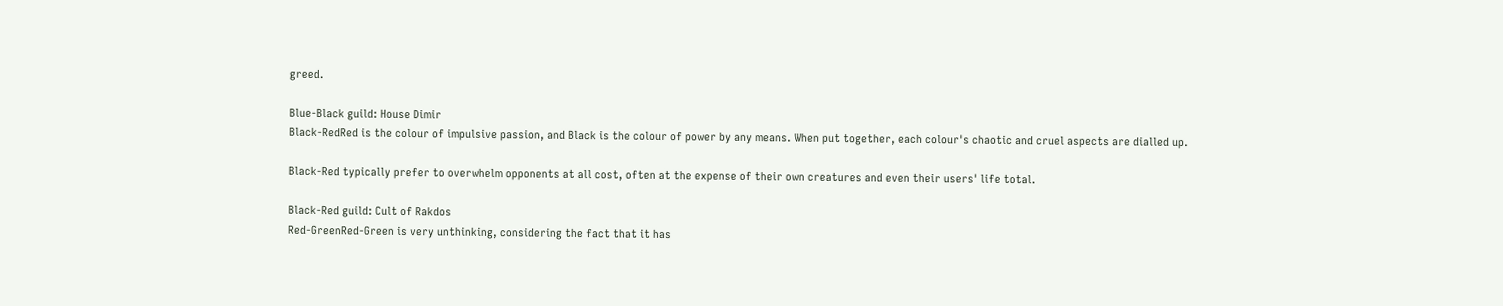greed.

Blue-Black guild: House Dimir
Black-RedRed is the colour of impulsive passion, and Black is the colour of power by any means. When put together, each colour's chaotic and cruel aspects are dialled up.

Black-Red typically prefer to overwhelm opponents at all cost, often at the expense of their own creatures and even their users' life total.

Black-Red guild: Cult of Rakdos
Red-GreenRed-Green is very unthinking, considering the fact that it has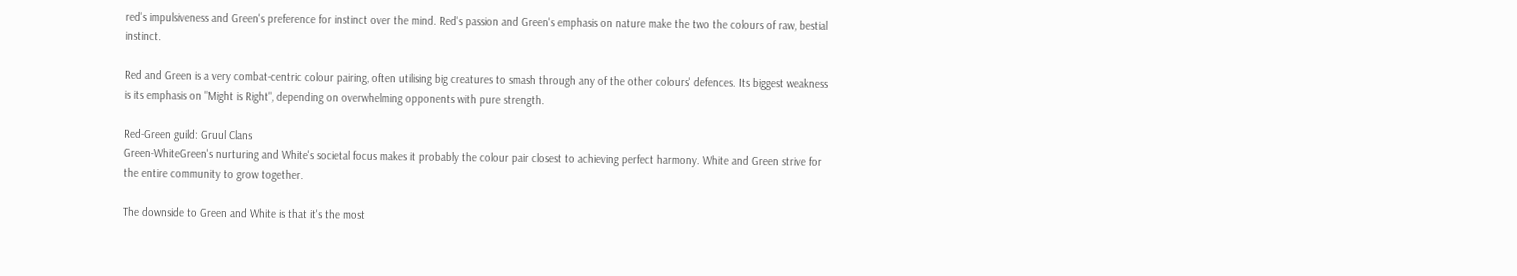red's impulsiveness and Green's preference for instinct over the mind. Red's passion and Green's emphasis on nature make the two the colours of raw, bestial instinct.

Red and Green is a very combat-centric colour pairing, often utilising big creatures to smash through any of the other colours' defences. Its biggest weakness is its emphasis on "Might is Right", depending on overwhelming opponents with pure strength.

Red-Green guild: Gruul Clans
Green-WhiteGreen's nurturing and White's societal focus makes it probably the colour pair closest to achieving perfect harmony. White and Green strive for the entire community to grow together.

The downside to Green and White is that it's the most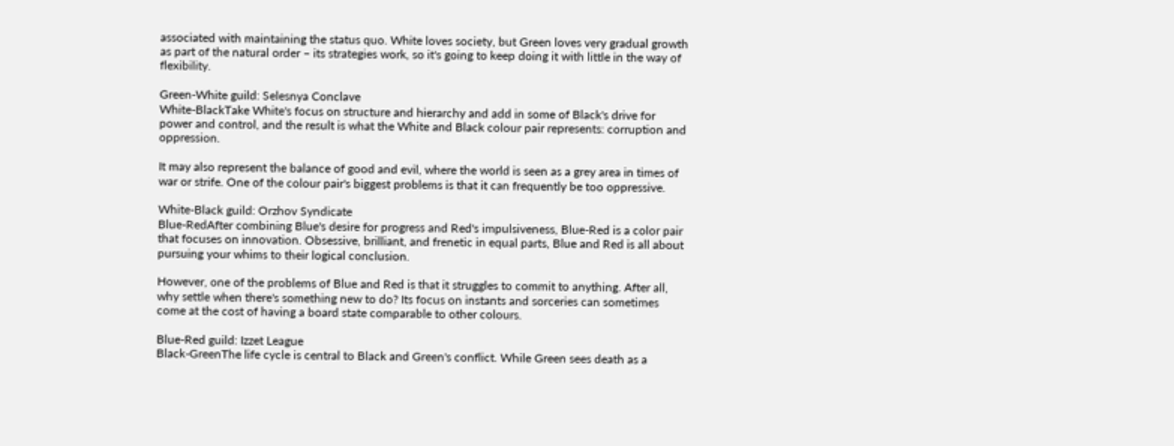associated with maintaining the status quo. White loves society, but Green loves very gradual growth as part of the natural order – its strategies work, so it's going to keep doing it with little in the way of flexibility.

Green-White guild: Selesnya Conclave
White-BlackTake White's focus on structure and hierarchy and add in some of Black's drive for power and control, and the result is what the White and Black colour pair represents: corruption and oppression.

It may also represent the balance of good and evil, where the world is seen as a grey area in times of war or strife. One of the colour pair's biggest problems is that it can frequently be too oppressive.

White-Black guild: Orzhov Syndicate
Blue-RedAfter combining Blue's desire for progress and Red's impulsiveness, Blue-Red is a color pair that focuses on innovation. Obsessive, brilliant, and frenetic in equal parts, Blue and Red is all about pursuing your whims to their logical conclusion.

However, one of the problems of Blue and Red is that it struggles to commit to anything. After all, why settle when there's something new to do? Its focus on instants and sorceries can sometimes come at the cost of having a board state comparable to other colours.

Blue-Red guild: Izzet League
Black-GreenThe life cycle is central to Black and Green's conflict. While Green sees death as a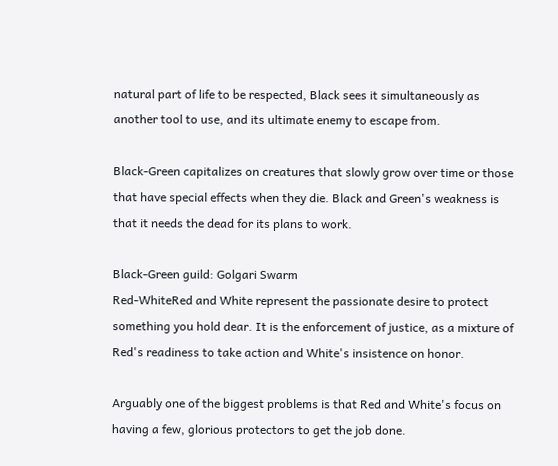natural part of life to be respected, Black sees it simultaneously as another tool to use, and its ultimate enemy to escape from.

Black-Green capitalizes on creatures that slowly grow over time or those that have special effects when they die. Black and Green's weakness is that it needs the dead for its plans to work.

Black-Green guild: Golgari Swarm
Red-WhiteRed and White represent the passionate desire to protect something you hold dear. It is the enforcement of justice, as a mixture of Red's readiness to take action and White's insistence on honor.

Arguably one of the biggest problems is that Red and White's focus on having a few, glorious protectors to get the job done.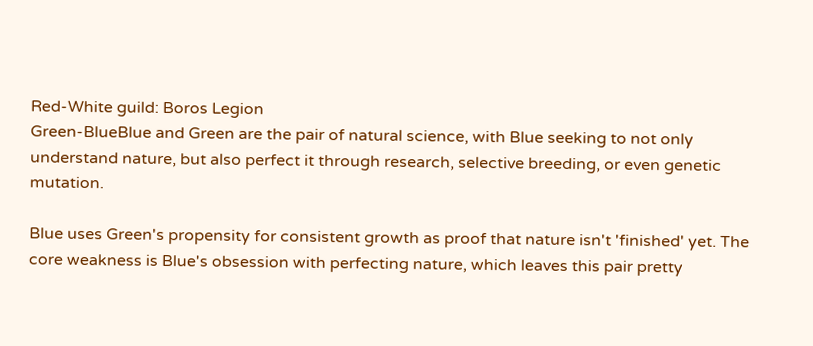Red-White guild: Boros Legion
Green-BlueBlue and Green are the pair of natural science, with Blue seeking to not only understand nature, but also perfect it through research, selective breeding, or even genetic mutation.

Blue uses Green's propensity for consistent growth as proof that nature isn't 'finished' yet. The core weakness is Blue's obsession with perfecting nature, which leaves this pair pretty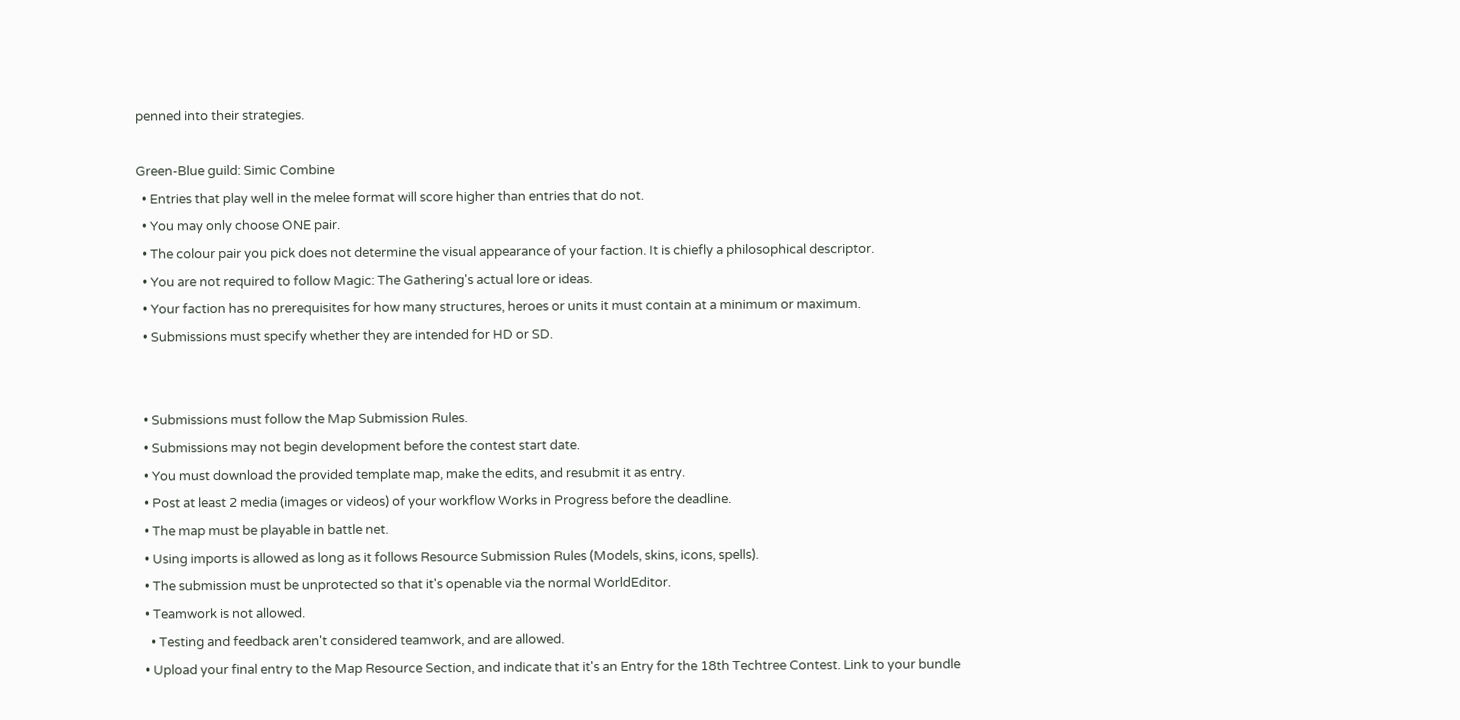penned into their strategies.

Green-Blue guild: Simic Combine
  • Entries that play well in the melee format will score higher than entries that do not.
  • You may only choose ONE pair.
  • The colour pair you pick does not determine the visual appearance of your faction. It is chiefly a philosophical descriptor.
  • You are not required to follow Magic: The Gathering's actual lore or ideas.
  • Your faction has no prerequisites for how many structures, heroes or units it must contain at a minimum or maximum.
  • Submissions must specify whether they are intended for HD or SD.


  • Submissions must follow the Map Submission Rules.
  • Submissions may not begin development before the contest start date.
  • You must download the provided template map, make the edits, and resubmit it as entry.
  • Post at least 2 media (images or videos) of your workflow Works in Progress before the deadline.
  • The map must be playable in battle net.
  • Using imports is allowed as long as it follows Resource Submission Rules (Models, skins, icons, spells).
  • The submission must be unprotected so that it's openable via the normal WorldEditor.
  • Teamwork is not allowed.
    • Testing and feedback aren't considered teamwork, and are allowed.
  • Upload your final entry to the Map Resource Section, and indicate that it's an Entry for the 18th Techtree Contest. Link to your bundle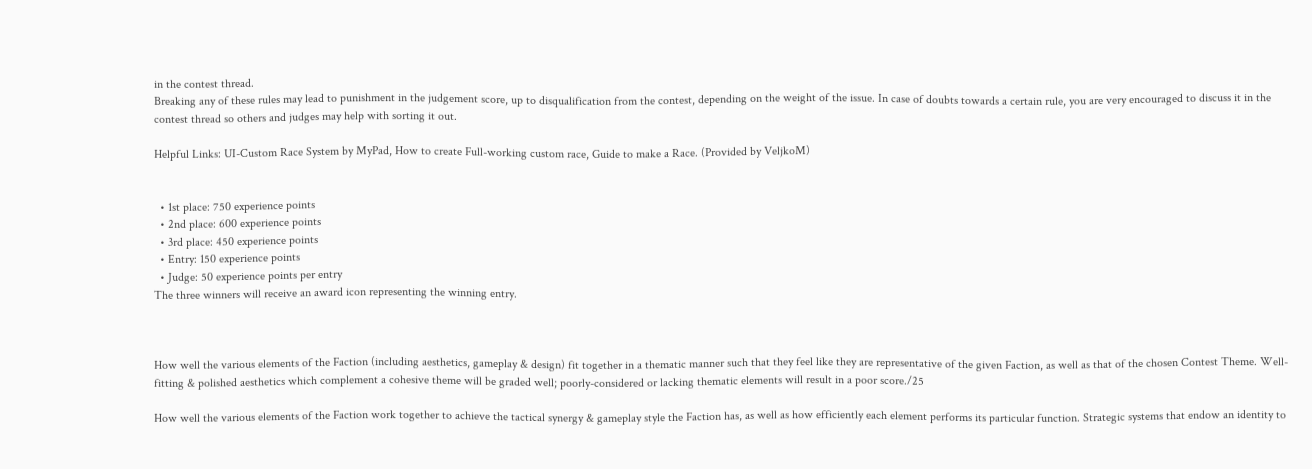in the contest thread.
Breaking any of these rules may lead to punishment in the judgement score, up to disqualification from the contest, depending on the weight of the issue. In case of doubts towards a certain rule, you are very encouraged to discuss it in the contest thread so others and judges may help with sorting it out.

Helpful Links: UI-Custom Race System by MyPad, How to create Full-working custom race, Guide to make a Race. (Provided by VeljkoM)


  • 1st place: 750 experience points
  • 2nd place: 600 experience points
  • 3rd place: 450 experience points
  • Entry: 150 experience points
  • Judge: 50 experience points per entry
The three winners will receive an award icon representing the winning entry.



How well the various elements of the Faction (including aesthetics, gameplay & design) fit together in a thematic manner such that they feel like they are representative of the given Faction, as well as that of the chosen Contest Theme. Well-fitting & polished aesthetics which complement a cohesive theme will be graded well; poorly-considered or lacking thematic elements will result in a poor score./25

How well the various elements of the Faction work together to achieve the tactical synergy & gameplay style the Faction has, as well as how efficiently each element performs its particular function. Strategic systems that endow an identity to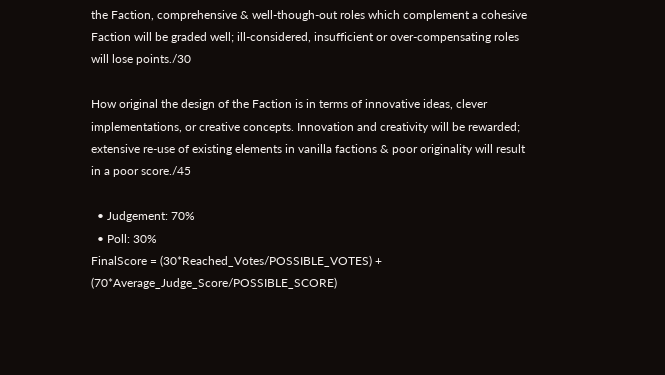the Faction, comprehensive & well-though-out roles which complement a cohesive Faction will be graded well; ill-considered, insufficient or over-compensating roles will lose points./30

How original the design of the Faction is in terms of innovative ideas, clever implementations, or creative concepts. Innovation and creativity will be rewarded; extensive re-use of existing elements in vanilla factions & poor originality will result in a poor score./45

  • Judgement: 70%
  • Poll: 30%
FinalScore = (30*Reached_Votes/POSSIBLE_VOTES) + (70*Average_Judge_Score/POSSIBLE_SCORE)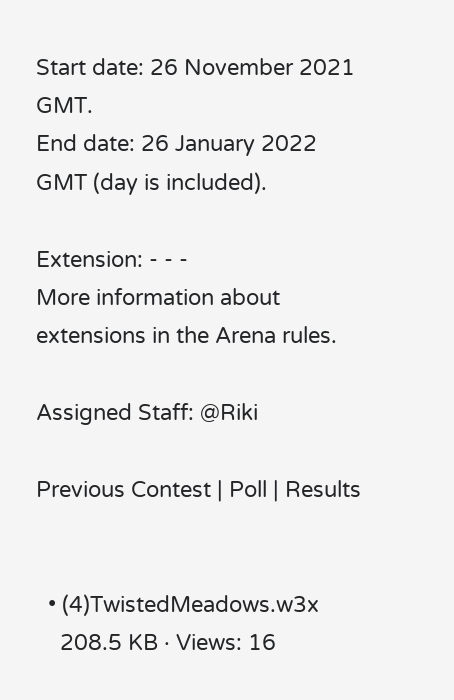Start date: 26 November 2021 GMT.
End date: 26 January 2022 GMT (day is included).

Extension: - - -
More information about extensions in the Arena rules.

Assigned Staff: @Riki

Previous Contest | Poll | Results


  • (4)TwistedMeadows.w3x
    208.5 KB · Views: 16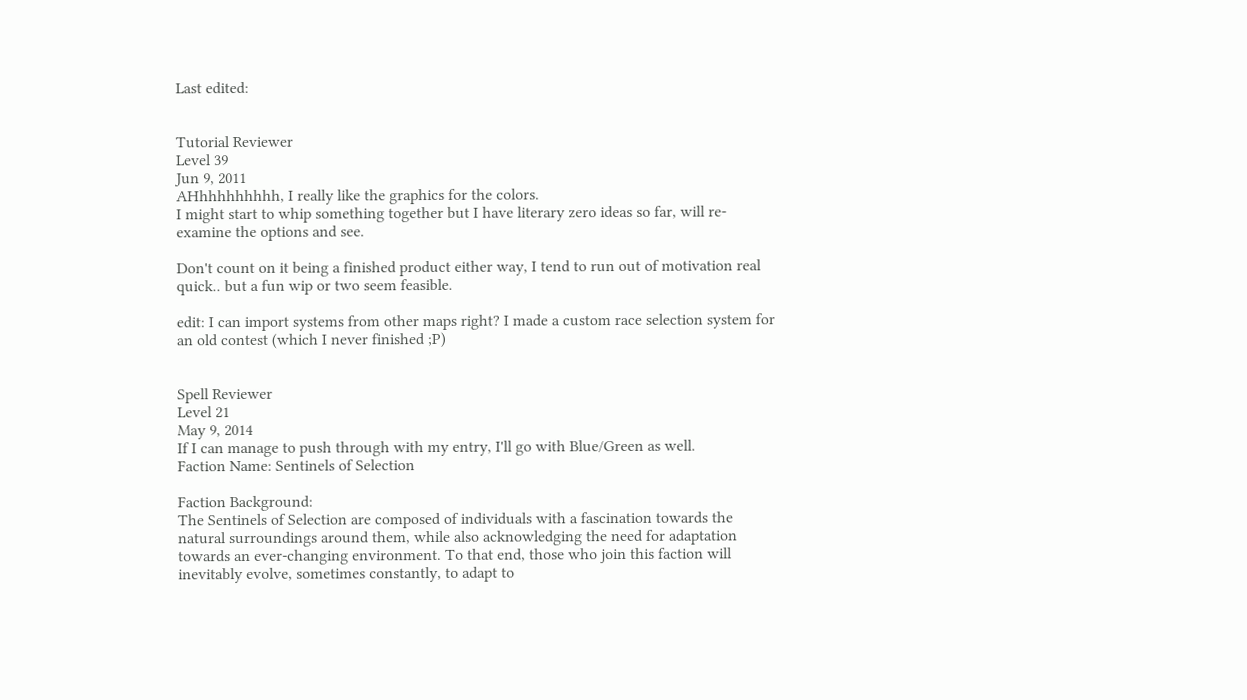Last edited:


Tutorial Reviewer
Level 39
Jun 9, 2011
AHhhhhhhhhh, I really like the graphics for the colors.
I might start to whip something together but I have literary zero ideas so far, will re-examine the options and see.

Don't count on it being a finished product either way, I tend to run out of motivation real quick.. but a fun wip or two seem feasible.

edit: I can import systems from other maps right? I made a custom race selection system for an old contest (which I never finished ;P)


Spell Reviewer
Level 21
May 9, 2014
If I can manage to push through with my entry, I'll go with Blue/Green as well.
Faction Name: Sentinels of Selection

Faction Background:
The Sentinels of Selection are composed of individuals with a fascination towards the natural surroundings around them, while also acknowledging the need for adaptation towards an ever-changing environment. To that end, those who join this faction will inevitably evolve, sometimes constantly, to adapt to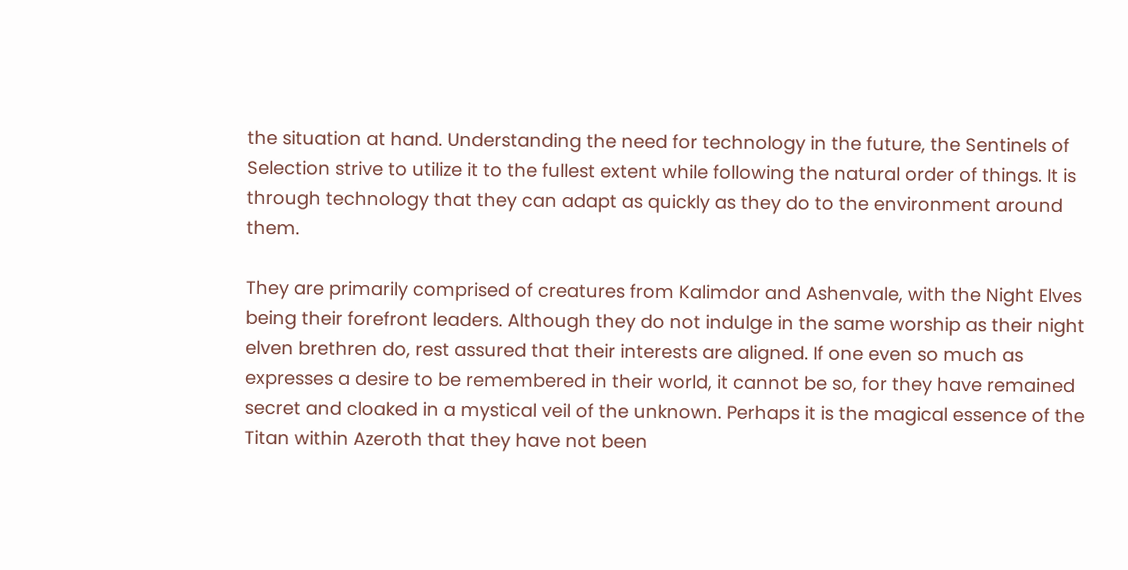the situation at hand. Understanding the need for technology in the future, the Sentinels of Selection strive to utilize it to the fullest extent while following the natural order of things. It is through technology that they can adapt as quickly as they do to the environment around them.

They are primarily comprised of creatures from Kalimdor and Ashenvale, with the Night Elves being their forefront leaders. Although they do not indulge in the same worship as their night elven brethren do, rest assured that their interests are aligned. If one even so much as expresses a desire to be remembered in their world, it cannot be so, for they have remained secret and cloaked in a mystical veil of the unknown. Perhaps it is the magical essence of the Titan within Azeroth that they have not been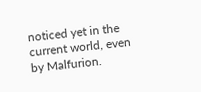noticed yet in the current world, even by Malfurion.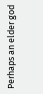Perhaps an elder god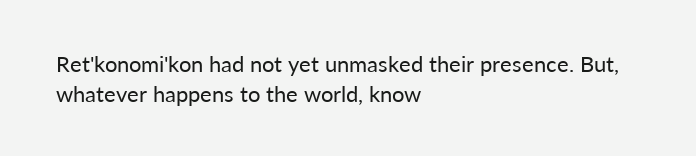Ret'konomi'kon had not yet unmasked their presence. But, whatever happens to the world, know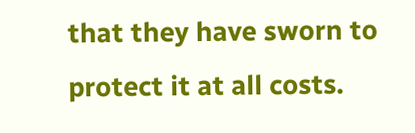that they have sworn to protect it at all costs.